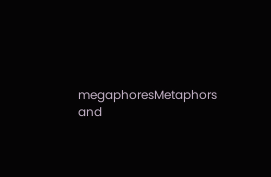megaphoresMetaphors and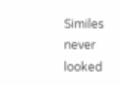Similes never looked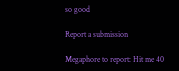so good

Report a submission

Megaphore to report: Hit me 40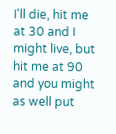I'll die, hit me at 30 and I might live, but hit me at 90 and you might as well put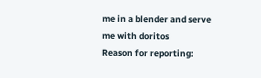me in a blender and serve me with doritos
Reason for reporting: